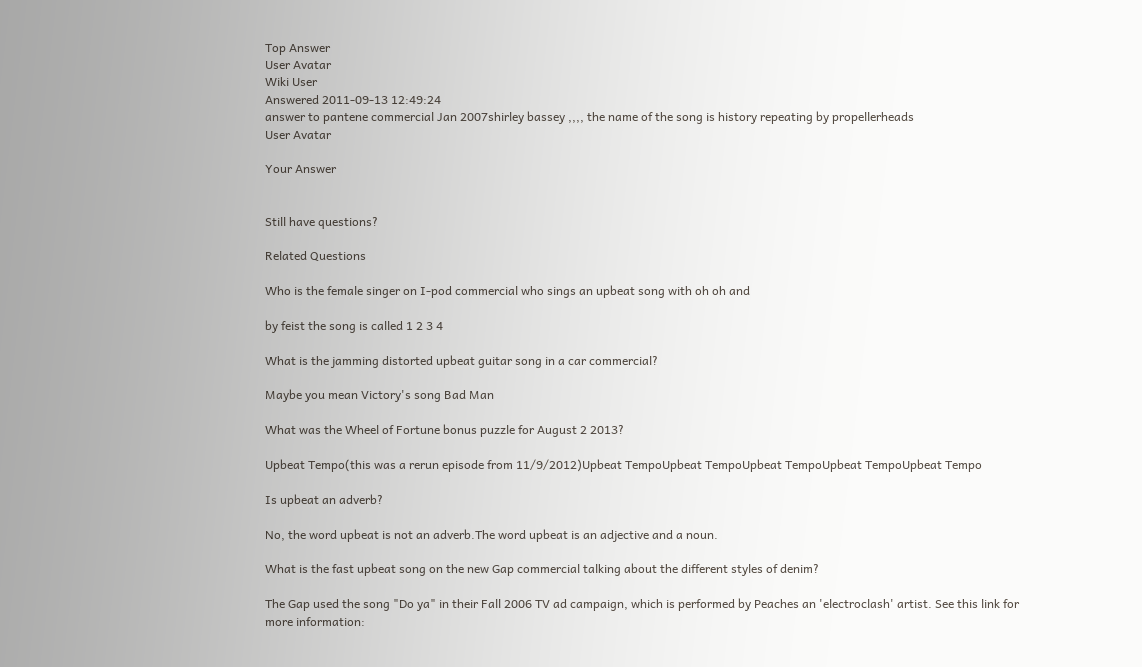Top Answer
User Avatar
Wiki User
Answered 2011-09-13 12:49:24
answer to pantene commercial Jan 2007shirley bassey ,,,, the name of the song is history repeating by propellerheads
User Avatar

Your Answer


Still have questions?

Related Questions

Who is the female singer on I-pod commercial who sings an upbeat song with oh oh and

by feist the song is called 1 2 3 4

What is the jamming distorted upbeat guitar song in a car commercial?

Maybe you mean Victory's song Bad Man

What was the Wheel of Fortune bonus puzzle for August 2 2013?

Upbeat Tempo(this was a rerun episode from 11/9/2012)Upbeat TempoUpbeat TempoUpbeat TempoUpbeat TempoUpbeat Tempo

Is upbeat an adverb?

No, the word upbeat is not an adverb.The word upbeat is an adjective and a noun.

What is the fast upbeat song on the new Gap commercial talking about the different styles of denim?

The Gap used the song "Do ya" in their Fall 2006 TV ad campaign, which is performed by Peaches an 'electroclash' artist. See this link for more information: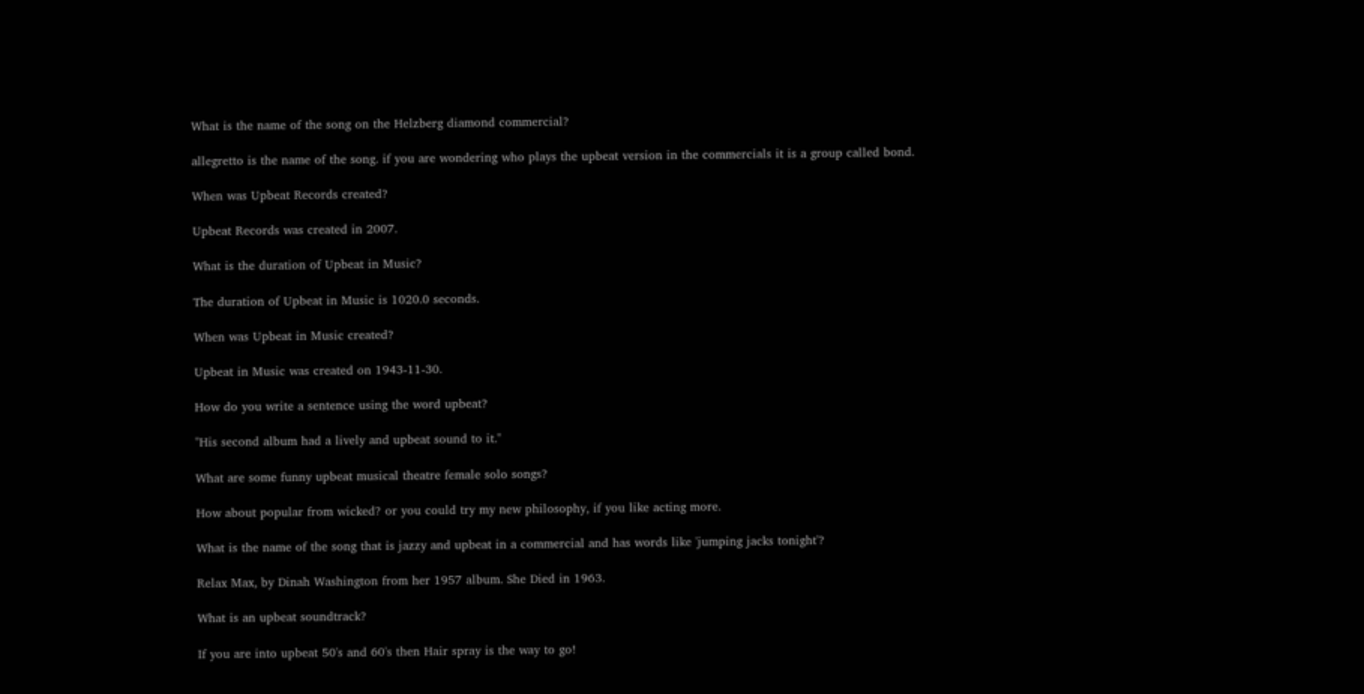What is the name of the song on the Helzberg diamond commercial?

allegretto is the name of the song. if you are wondering who plays the upbeat version in the commercials it is a group called bond.

When was Upbeat Records created?

Upbeat Records was created in 2007.

What is the duration of Upbeat in Music?

The duration of Upbeat in Music is 1020.0 seconds.

When was Upbeat in Music created?

Upbeat in Music was created on 1943-11-30.

How do you write a sentence using the word upbeat?

"His second album had a lively and upbeat sound to it."

What are some funny upbeat musical theatre female solo songs?

How about popular from wicked? or you could try my new philosophy, if you like acting more.

What is the name of the song that is jazzy and upbeat in a commercial and has words like 'jumping jacks tonight'?

Relax Max, by Dinah Washington from her 1957 album. She Died in 1963.

What is an upbeat soundtrack?

If you are into upbeat 50's and 60's then Hair spray is the way to go!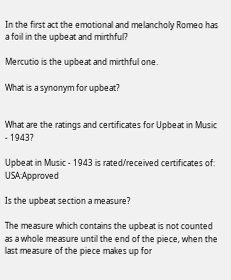In the first act the emotional and melancholy Romeo has a foil in the upbeat and mirthful?

Mercutio is the upbeat and mirthful one.

What is a synonym for upbeat?


What are the ratings and certificates for Upbeat in Music - 1943?

Upbeat in Music - 1943 is rated/received certificates of: USA:Approved

Is the upbeat section a measure?

The measure which contains the upbeat is not counted as a whole measure until the end of the piece, when the last measure of the piece makes up for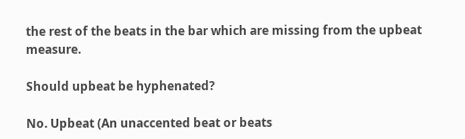the rest of the beats in the bar which are missing from the upbeat measure.

Should upbeat be hyphenated?

No. Upbeat (An unaccented beat or beats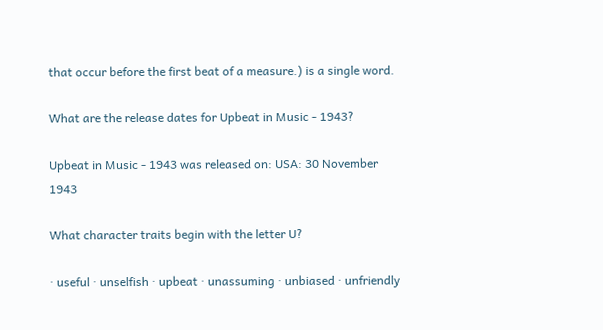that occur before the first beat of a measure.) is a single word.

What are the release dates for Upbeat in Music - 1943?

Upbeat in Music - 1943 was released on: USA: 30 November 1943

What character traits begin with the letter U?

· useful · unselfish · upbeat · unassuming · unbiased · unfriendly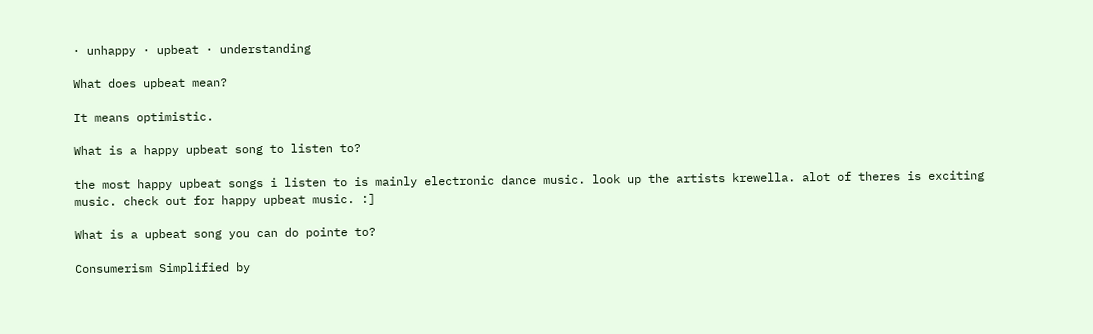· unhappy · upbeat · understanding

What does upbeat mean?

It means optimistic.

What is a happy upbeat song to listen to?

the most happy upbeat songs i listen to is mainly electronic dance music. look up the artists krewella. alot of theres is exciting music. check out for happy upbeat music. :]

What is a upbeat song you can do pointe to?

Consumerism Simplified by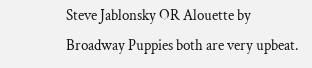Steve Jablonsky OR Alouette by Broadway Puppies both are very upbeat.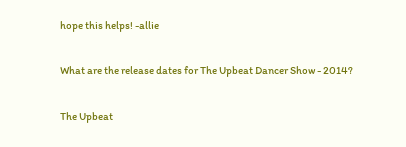hope this helps! -allie

What are the release dates for The Upbeat Dancer Show - 2014?

The Upbeat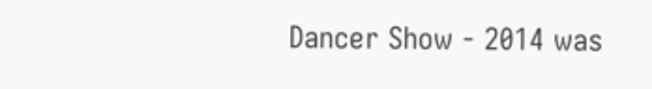Dancer Show - 2014 was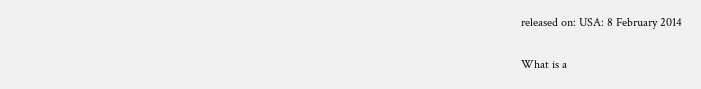released on: USA: 8 February 2014

What is a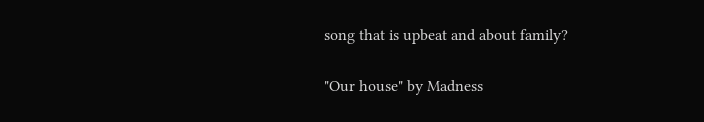song that is upbeat and about family?

"Our house" by Madness